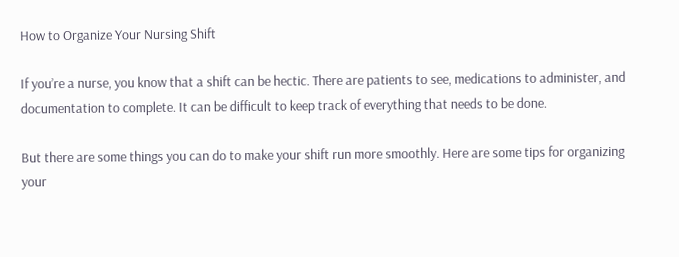How to Organize Your Nursing Shift

If you’re a nurse, you know that a shift can be hectic. There are patients to see, medications to administer, and documentation to complete. It can be difficult to keep track of everything that needs to be done.

But there are some things you can do to make your shift run more smoothly. Here are some tips for organizing your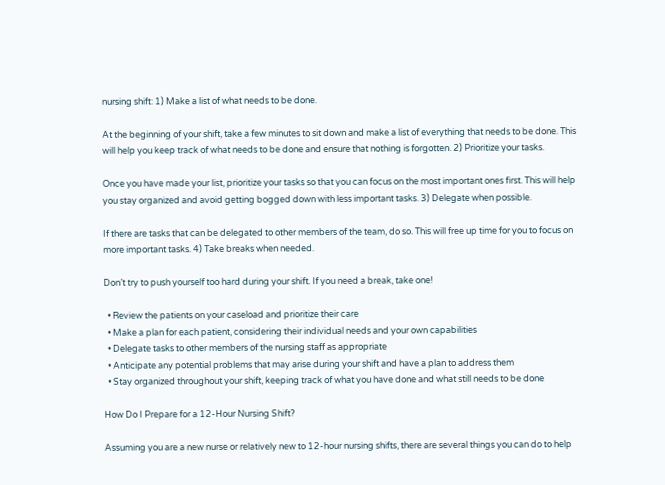nursing shift: 1) Make a list of what needs to be done.

At the beginning of your shift, take a few minutes to sit down and make a list of everything that needs to be done. This will help you keep track of what needs to be done and ensure that nothing is forgotten. 2) Prioritize your tasks.

Once you have made your list, prioritize your tasks so that you can focus on the most important ones first. This will help you stay organized and avoid getting bogged down with less important tasks. 3) Delegate when possible.

If there are tasks that can be delegated to other members of the team, do so. This will free up time for you to focus on more important tasks. 4) Take breaks when needed.

Don’t try to push yourself too hard during your shift. If you need a break, take one!

  • Review the patients on your caseload and prioritize their care
  • Make a plan for each patient, considering their individual needs and your own capabilities
  • Delegate tasks to other members of the nursing staff as appropriate
  • Anticipate any potential problems that may arise during your shift and have a plan to address them
  • Stay organized throughout your shift, keeping track of what you have done and what still needs to be done

How Do I Prepare for a 12-Hour Nursing Shift?

Assuming you are a new nurse or relatively new to 12-hour nursing shifts, there are several things you can do to help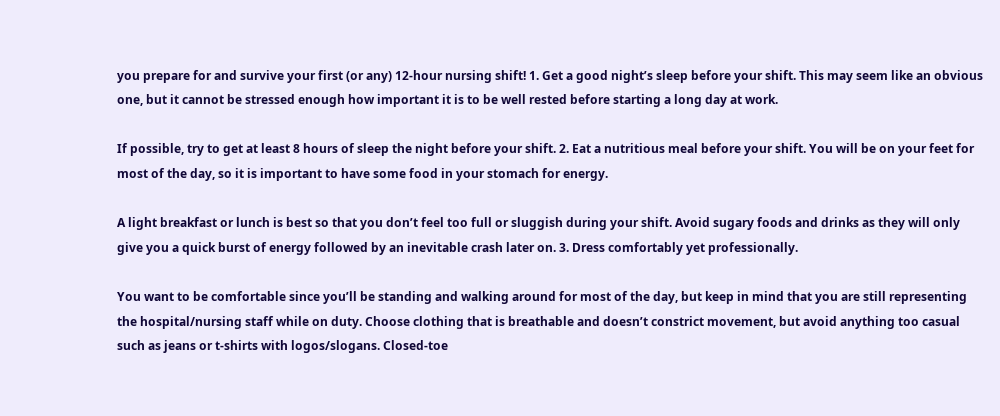you prepare for and survive your first (or any) 12-hour nursing shift! 1. Get a good night’s sleep before your shift. This may seem like an obvious one, but it cannot be stressed enough how important it is to be well rested before starting a long day at work.

If possible, try to get at least 8 hours of sleep the night before your shift. 2. Eat a nutritious meal before your shift. You will be on your feet for most of the day, so it is important to have some food in your stomach for energy.

A light breakfast or lunch is best so that you don’t feel too full or sluggish during your shift. Avoid sugary foods and drinks as they will only give you a quick burst of energy followed by an inevitable crash later on. 3. Dress comfortably yet professionally.

You want to be comfortable since you’ll be standing and walking around for most of the day, but keep in mind that you are still representing the hospital/nursing staff while on duty. Choose clothing that is breathable and doesn’t constrict movement, but avoid anything too casual such as jeans or t-shirts with logos/slogans. Closed-toe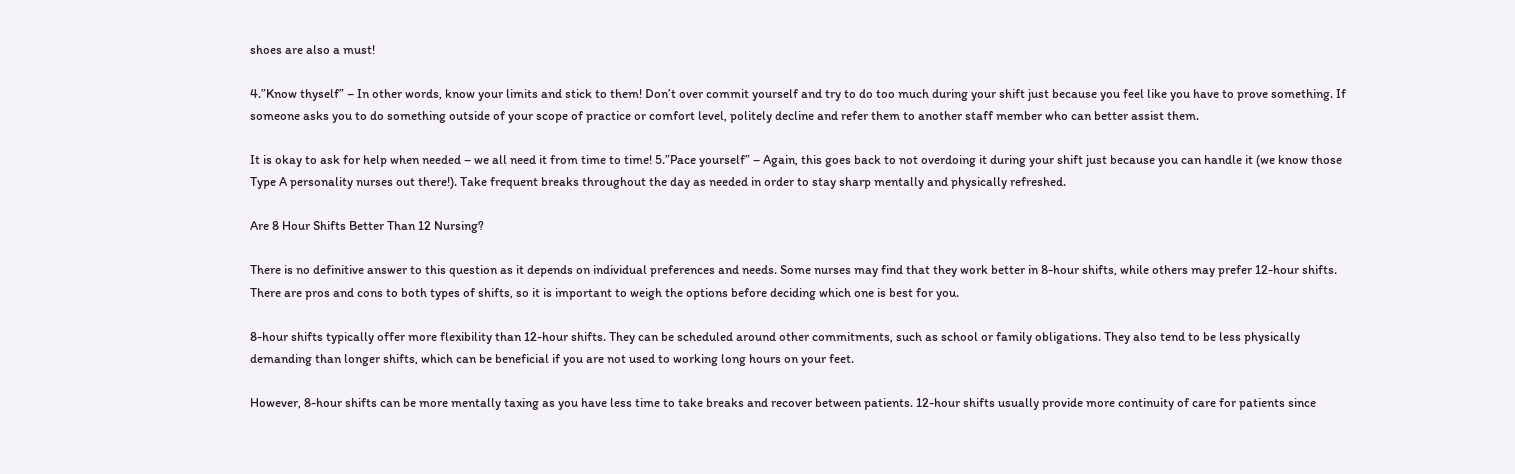shoes are also a must!

4.”Know thyself” – In other words, know your limits and stick to them! Don’t over commit yourself and try to do too much during your shift just because you feel like you have to prove something. If someone asks you to do something outside of your scope of practice or comfort level, politely decline and refer them to another staff member who can better assist them.

It is okay to ask for help when needed – we all need it from time to time! 5.”Pace yourself” – Again, this goes back to not overdoing it during your shift just because you can handle it (we know those Type A personality nurses out there!). Take frequent breaks throughout the day as needed in order to stay sharp mentally and physically refreshed.

Are 8 Hour Shifts Better Than 12 Nursing?

There is no definitive answer to this question as it depends on individual preferences and needs. Some nurses may find that they work better in 8-hour shifts, while others may prefer 12-hour shifts. There are pros and cons to both types of shifts, so it is important to weigh the options before deciding which one is best for you.

8-hour shifts typically offer more flexibility than 12-hour shifts. They can be scheduled around other commitments, such as school or family obligations. They also tend to be less physically demanding than longer shifts, which can be beneficial if you are not used to working long hours on your feet.

However, 8-hour shifts can be more mentally taxing as you have less time to take breaks and recover between patients. 12-hour shifts usually provide more continuity of care for patients since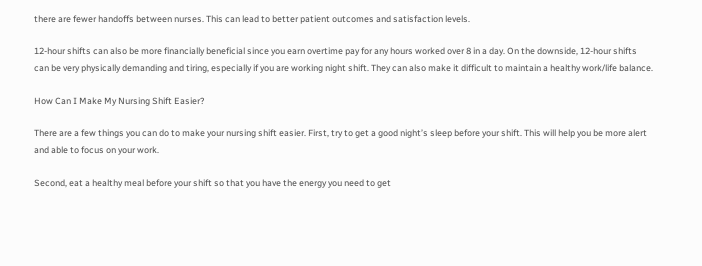there are fewer handoffs between nurses. This can lead to better patient outcomes and satisfaction levels.

12-hour shifts can also be more financially beneficial since you earn overtime pay for any hours worked over 8 in a day. On the downside, 12-hour shifts can be very physically demanding and tiring, especially if you are working night shift. They can also make it difficult to maintain a healthy work/life balance.

How Can I Make My Nursing Shift Easier?

There are a few things you can do to make your nursing shift easier. First, try to get a good night’s sleep before your shift. This will help you be more alert and able to focus on your work.

Second, eat a healthy meal before your shift so that you have the energy you need to get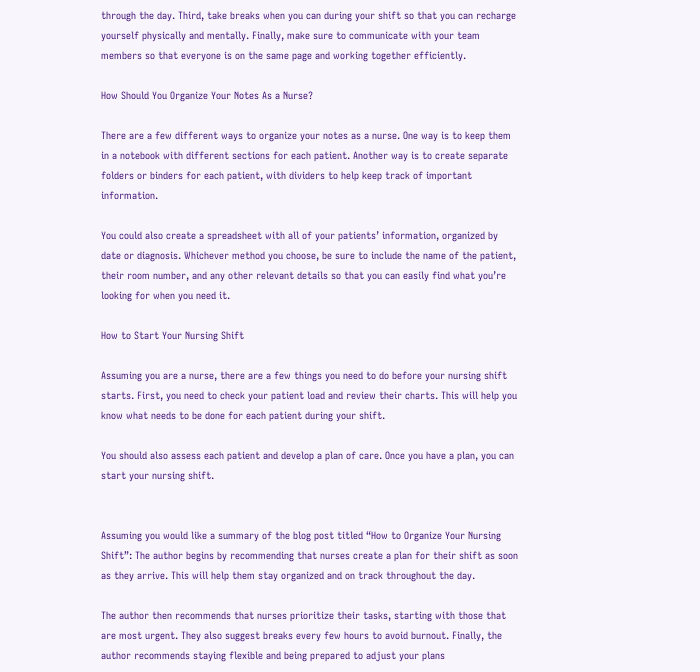through the day. Third, take breaks when you can during your shift so that you can recharge yourself physically and mentally. Finally, make sure to communicate with your team members so that everyone is on the same page and working together efficiently.

How Should You Organize Your Notes As a Nurse?

There are a few different ways to organize your notes as a nurse. One way is to keep them in a notebook with different sections for each patient. Another way is to create separate folders or binders for each patient, with dividers to help keep track of important information.

You could also create a spreadsheet with all of your patients’ information, organized by date or diagnosis. Whichever method you choose, be sure to include the name of the patient, their room number, and any other relevant details so that you can easily find what you’re looking for when you need it.

How to Start Your Nursing Shift

Assuming you are a nurse, there are a few things you need to do before your nursing shift starts. First, you need to check your patient load and review their charts. This will help you know what needs to be done for each patient during your shift.

You should also assess each patient and develop a plan of care. Once you have a plan, you can start your nursing shift.


Assuming you would like a summary of the blog post titled “How to Organize Your Nursing Shift”: The author begins by recommending that nurses create a plan for their shift as soon as they arrive. This will help them stay organized and on track throughout the day.

The author then recommends that nurses prioritize their tasks, starting with those that are most urgent. They also suggest breaks every few hours to avoid burnout. Finally, the author recommends staying flexible and being prepared to adjust your plans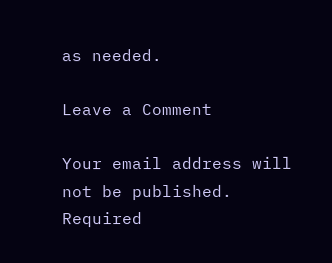as needed.

Leave a Comment

Your email address will not be published. Required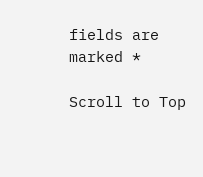fields are marked *

Scroll to Top